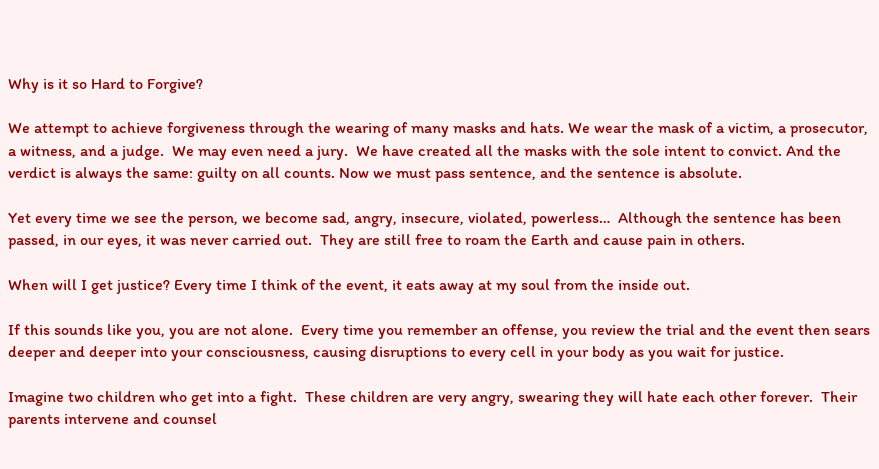Why is it so Hard to Forgive?

We attempt to achieve forgiveness through the wearing of many masks and hats. We wear the mask of a victim, a prosecutor, a witness, and a judge.  We may even need a jury.  We have created all the masks with the sole intent to convict. And the verdict is always the same: guilty on all counts. Now we must pass sentence, and the sentence is absolute.

Yet every time we see the person, we become sad, angry, insecure, violated, powerless…  Although the sentence has been passed, in our eyes, it was never carried out.  They are still free to roam the Earth and cause pain in others.

When will I get justice? Every time I think of the event, it eats away at my soul from the inside out.

If this sounds like you, you are not alone.  Every time you remember an offense, you review the trial and the event then sears deeper and deeper into your consciousness, causing disruptions to every cell in your body as you wait for justice.

Imagine two children who get into a fight.  These children are very angry, swearing they will hate each other forever.  Their parents intervene and counsel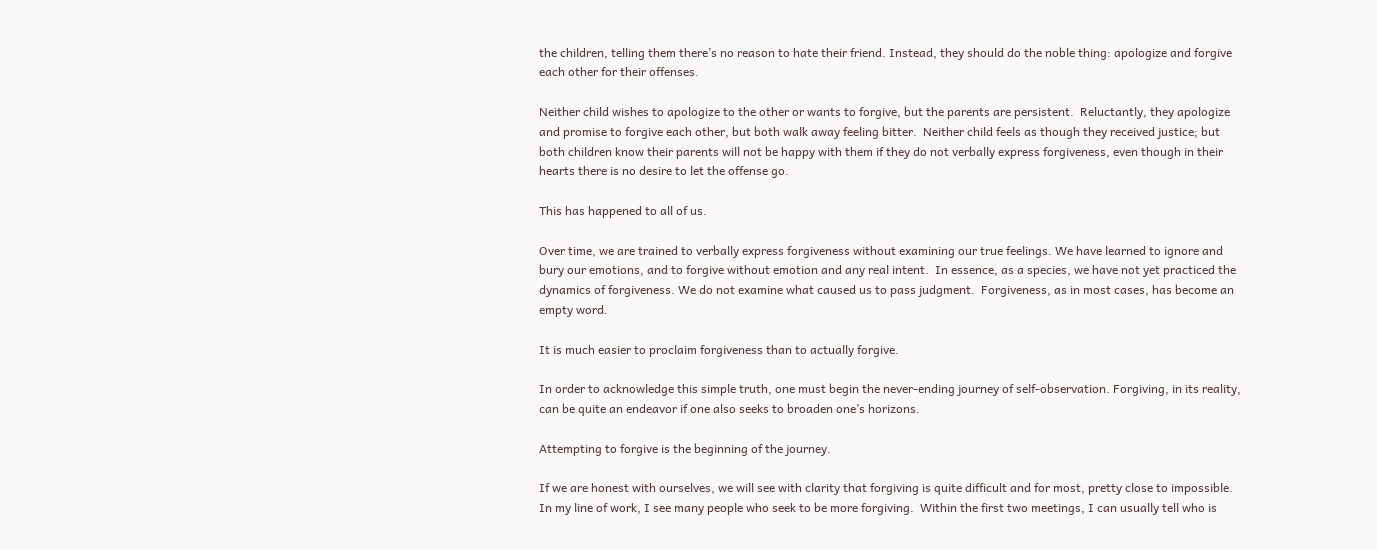the children, telling them there’s no reason to hate their friend. Instead, they should do the noble thing: apologize and forgive each other for their offenses.

Neither child wishes to apologize to the other or wants to forgive, but the parents are persistent.  Reluctantly, they apologize and promise to forgive each other, but both walk away feeling bitter.  Neither child feels as though they received justice; but both children know their parents will not be happy with them if they do not verbally express forgiveness, even though in their hearts there is no desire to let the offense go.

This has happened to all of us.

Over time, we are trained to verbally express forgiveness without examining our true feelings. We have learned to ignore and bury our emotions, and to forgive without emotion and any real intent.  In essence, as a species, we have not yet practiced the dynamics of forgiveness. We do not examine what caused us to pass judgment.  Forgiveness, as in most cases, has become an empty word.

It is much easier to proclaim forgiveness than to actually forgive.

In order to acknowledge this simple truth, one must begin the never-ending journey of self-observation. Forgiving, in its reality, can be quite an endeavor if one also seeks to broaden one’s horizons.

Attempting to forgive is the beginning of the journey.

If we are honest with ourselves, we will see with clarity that forgiving is quite difficult and for most, pretty close to impossible. In my line of work, I see many people who seek to be more forgiving.  Within the first two meetings, I can usually tell who is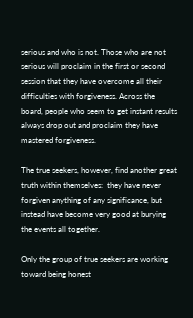serious and who is not. Those who are not serious will proclaim in the first or second session that they have overcome all their difficulties with forgiveness. Across the board, people who seem to get instant results always drop out and proclaim they have mastered forgiveness.

The true seekers, however, find another great truth within themselves:  they have never forgiven anything of any significance, but instead have become very good at burying the events all together.

Only the group of true seekers are working toward being honest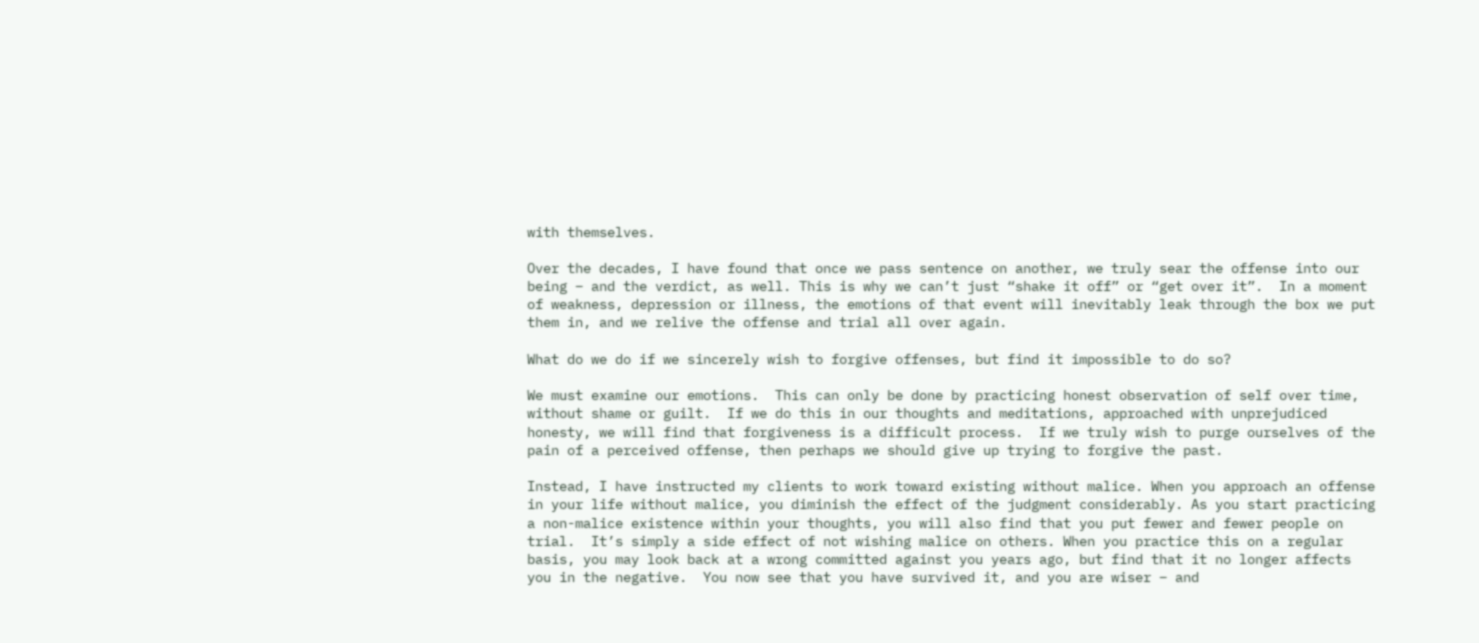with themselves.

Over the decades, I have found that once we pass sentence on another, we truly sear the offense into our being – and the verdict, as well. This is why we can’t just “shake it off” or “get over it”.  In a moment of weakness, depression or illness, the emotions of that event will inevitably leak through the box we put them in, and we relive the offense and trial all over again.

What do we do if we sincerely wish to forgive offenses, but find it impossible to do so?

We must examine our emotions.  This can only be done by practicing honest observation of self over time, without shame or guilt.  If we do this in our thoughts and meditations, approached with unprejudiced honesty, we will find that forgiveness is a difficult process.  If we truly wish to purge ourselves of the pain of a perceived offense, then perhaps we should give up trying to forgive the past.

Instead, I have instructed my clients to work toward existing without malice. When you approach an offense in your life without malice, you diminish the effect of the judgment considerably. As you start practicing a non-malice existence within your thoughts, you will also find that you put fewer and fewer people on trial.  It’s simply a side effect of not wishing malice on others. When you practice this on a regular basis, you may look back at a wrong committed against you years ago, but find that it no longer affects you in the negative.  You now see that you have survived it, and you are wiser – and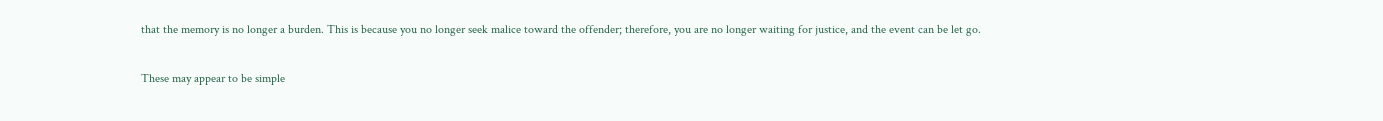that the memory is no longer a burden. This is because you no longer seek malice toward the offender; therefore, you are no longer waiting for justice, and the event can be let go.

These may appear to be simple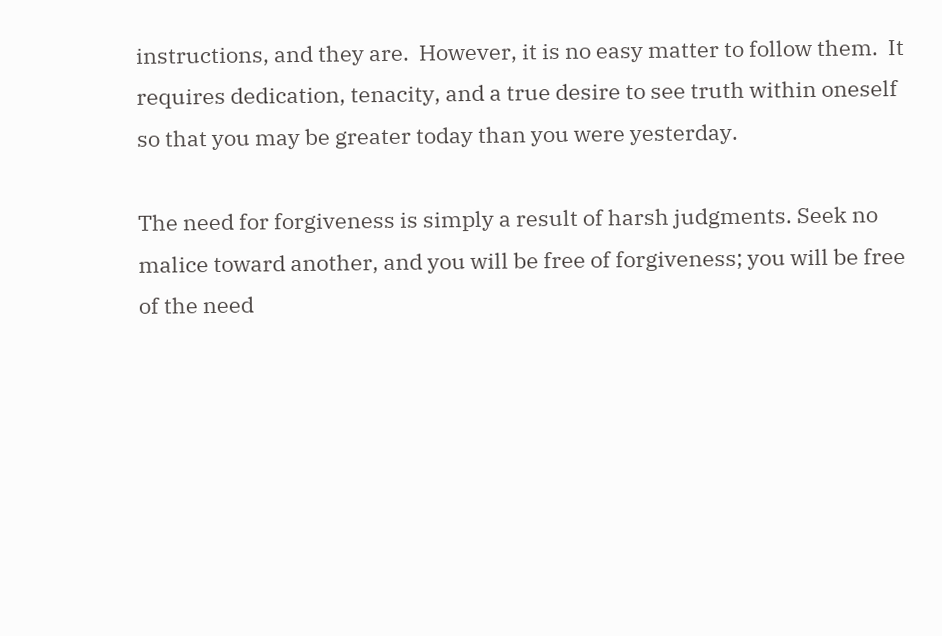instructions, and they are.  However, it is no easy matter to follow them.  It requires dedication, tenacity, and a true desire to see truth within oneself so that you may be greater today than you were yesterday.

The need for forgiveness is simply a result of harsh judgments. Seek no malice toward another, and you will be free of forgiveness; you will be free of the need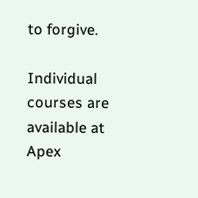to forgive.

Individual courses are available at Apex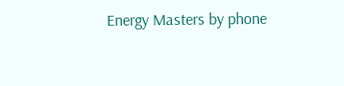Energy Masters by phone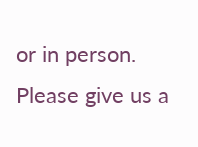or in person. Please give us a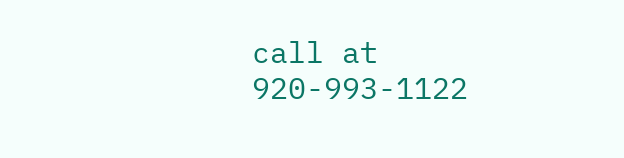call at 920-993-1122